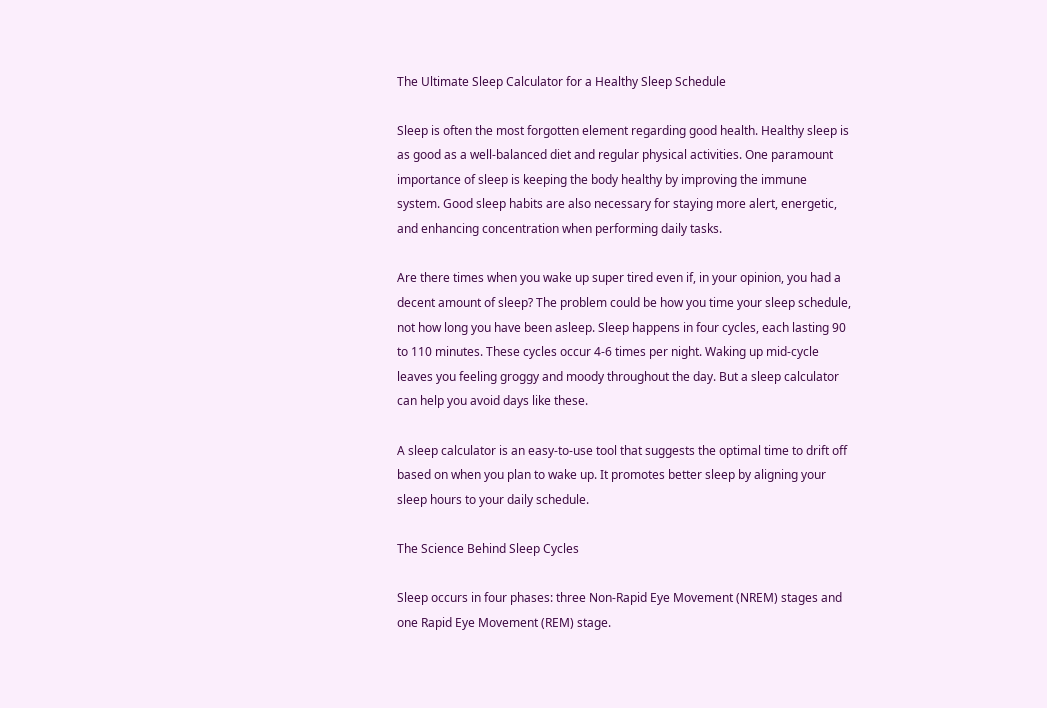The Ultimate Sleep Calculator for a Healthy Sleep Schedule

Sleep is often the most forgotten element regarding good health. Healthy sleep is as good as a well-balanced diet and regular physical activities. One paramount importance of sleep is keeping the body healthy by improving the immune system. Good sleep habits are also necessary for staying more alert, energetic, and enhancing concentration when performing daily tasks.

Are there times when you wake up super tired even if, in your opinion, you had a decent amount of sleep? The problem could be how you time your sleep schedule, not how long you have been asleep. Sleep happens in four cycles, each lasting 90 to 110 minutes. These cycles occur 4-6 times per night. Waking up mid-cycle leaves you feeling groggy and moody throughout the day. But a sleep calculator can help you avoid days like these.

A sleep calculator is an easy-to-use tool that suggests the optimal time to drift off based on when you plan to wake up. It promotes better sleep by aligning your sleep hours to your daily schedule.

The Science Behind Sleep Cycles

Sleep occurs in four phases: three Non-Rapid Eye Movement (NREM) stages and one Rapid Eye Movement (REM) stage.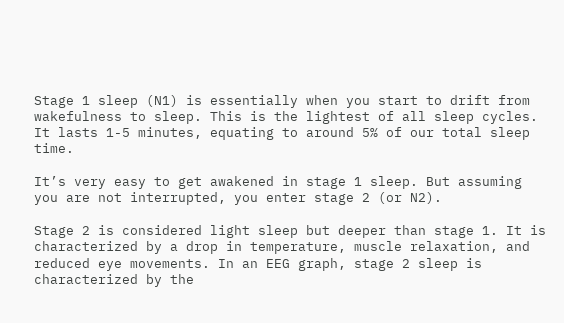Stage 1 sleep (N1) is essentially when you start to drift from wakefulness to sleep. This is the lightest of all sleep cycles. It lasts 1-5 minutes, equating to around 5% of our total sleep time.

It’s very easy to get awakened in stage 1 sleep. But assuming you are not interrupted, you enter stage 2 (or N2).

Stage 2 is considered light sleep but deeper than stage 1. It is characterized by a drop in temperature, muscle relaxation, and reduced eye movements. In an EEG graph, stage 2 sleep is characterized by the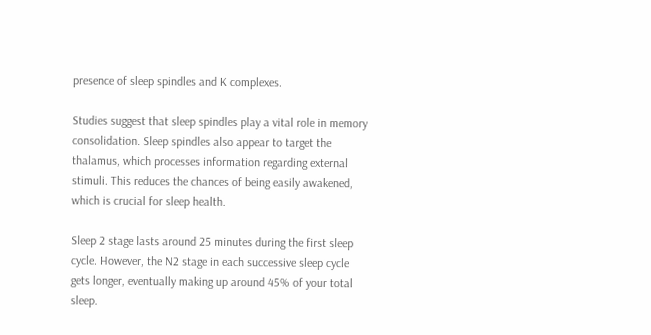presence of sleep spindles and K complexes.

Studies suggest that sleep spindles play a vital role in memory consolidation. Sleep spindles also appear to target the thalamus, which processes information regarding external stimuli. This reduces the chances of being easily awakened, which is crucial for sleep health.

Sleep 2 stage lasts around 25 minutes during the first sleep cycle. However, the N2 stage in each successive sleep cycle gets longer, eventually making up around 45% of your total sleep.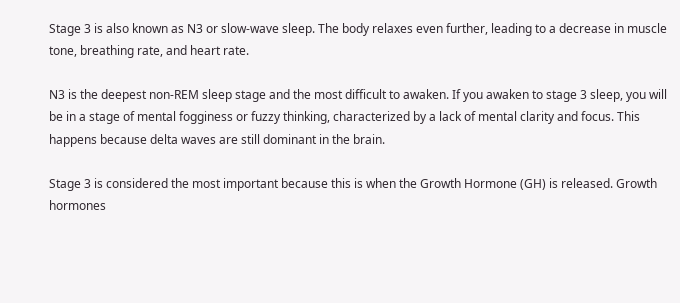Stage 3 is also known as N3 or slow-wave sleep. The body relaxes even further, leading to a decrease in muscle tone, breathing rate, and heart rate.

N3 is the deepest non-REM sleep stage and the most difficult to awaken. If you awaken to stage 3 sleep, you will be in a stage of mental fogginess or fuzzy thinking, characterized by a lack of mental clarity and focus. This happens because delta waves are still dominant in the brain.

Stage 3 is considered the most important because this is when the Growth Hormone (GH) is released. Growth hormones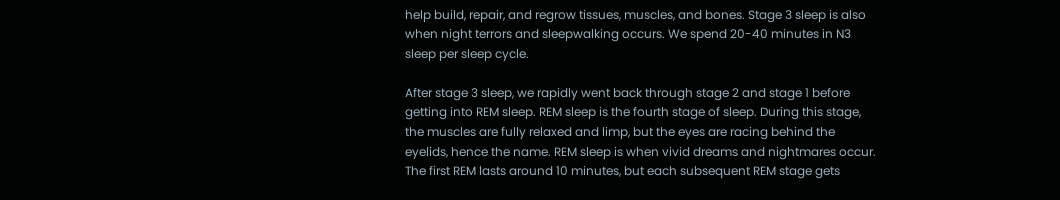help build, repair, and regrow tissues, muscles, and bones. Stage 3 sleep is also when night terrors and sleepwalking occurs. We spend 20-40 minutes in N3 sleep per sleep cycle.

After stage 3 sleep, we rapidly went back through stage 2 and stage 1 before getting into REM sleep. REM sleep is the fourth stage of sleep. During this stage, the muscles are fully relaxed and limp, but the eyes are racing behind the eyelids, hence the name. REM sleep is when vivid dreams and nightmares occur. The first REM lasts around 10 minutes, but each subsequent REM stage gets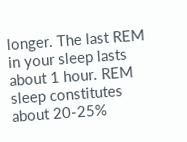longer. The last REM in your sleep lasts about 1 hour. REM sleep constitutes about 20-25%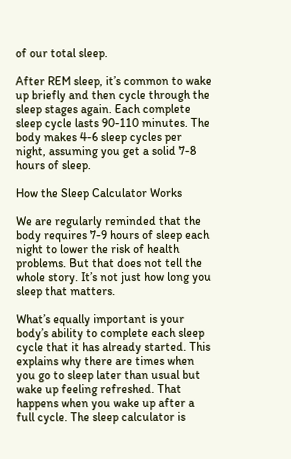of our total sleep.

After REM sleep, it’s common to wake up briefly and then cycle through the sleep stages again. Each complete sleep cycle lasts 90-110 minutes. The body makes 4-6 sleep cycles per night, assuming you get a solid 7-8 hours of sleep.

How the Sleep Calculator Works

We are regularly reminded that the body requires 7-9 hours of sleep each night to lower the risk of health problems. But that does not tell the whole story. It’s not just how long you sleep that matters.

What’s equally important is your body’s ability to complete each sleep cycle that it has already started. This explains why there are times when you go to sleep later than usual but wake up feeling refreshed. That happens when you wake up after a full cycle. The sleep calculator is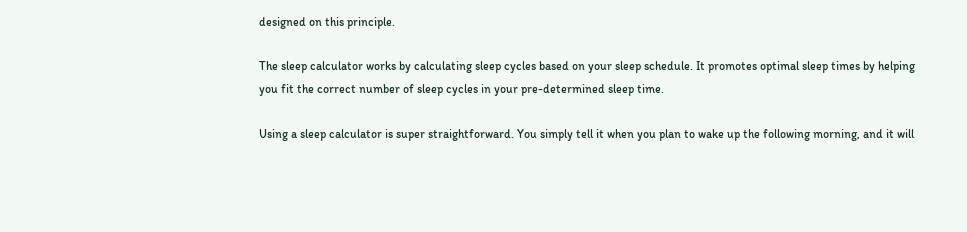designed on this principle.

The sleep calculator works by calculating sleep cycles based on your sleep schedule. It promotes optimal sleep times by helping you fit the correct number of sleep cycles in your pre-determined sleep time.

Using a sleep calculator is super straightforward. You simply tell it when you plan to wake up the following morning, and it will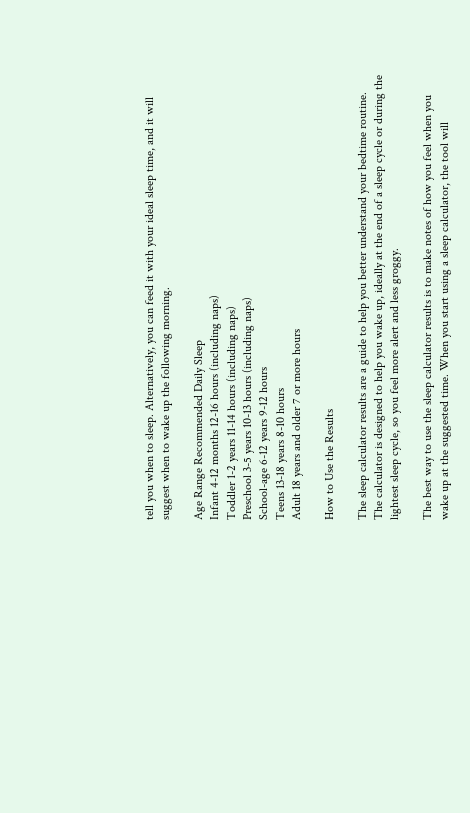tell you when to sleep. Alternatively, you can feed it with your ideal sleep time, and it will suggest when to wake up the following morning.

Age Range Recommended Daily Sleep
Infant 4-12 months 12-16 hours (including naps)
Toddler 1-2 years 11-14 hours (including naps)
Preschool 3-5 years 10-13 hours (including naps)
School-age 6-12 years 9-12 hours
Teens 13-18 years 8-10 hours
Adult 18 years and older 7 or more hours

How to Use the Results

The sleep calculator results are a guide to help you better understand your bedtime routine. The calculator is designed to help you wake up, ideally at the end of a sleep cycle or during the lightest sleep cycle, so you feel more alert and less groggy.

The best way to use the sleep calculator results is to make notes of how you feel when you wake up at the suggested time. When you start using a sleep calculator, the tool will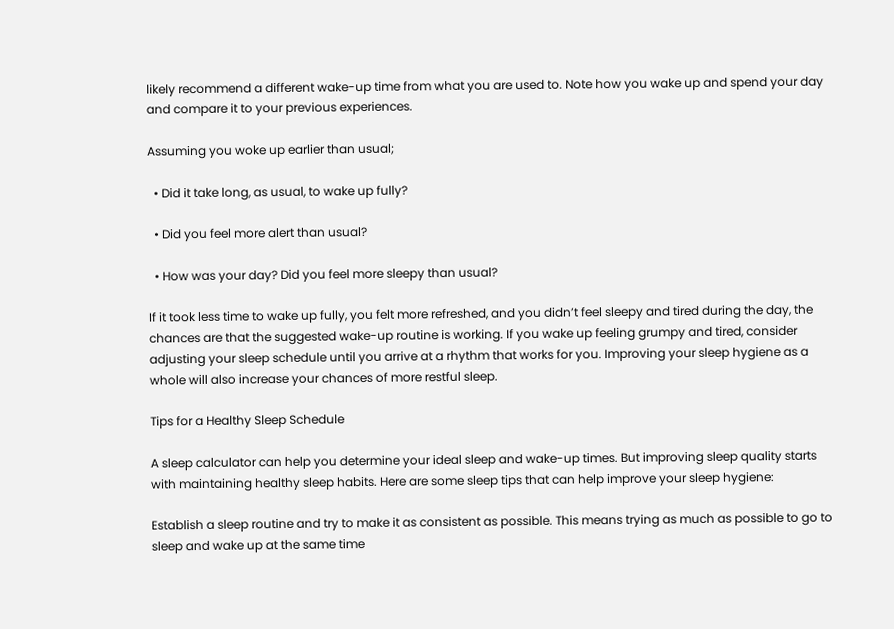likely recommend a different wake-up time from what you are used to. Note how you wake up and spend your day and compare it to your previous experiences.

Assuming you woke up earlier than usual;

  • Did it take long, as usual, to wake up fully?

  • Did you feel more alert than usual?

  • How was your day? Did you feel more sleepy than usual?

If it took less time to wake up fully, you felt more refreshed, and you didn’t feel sleepy and tired during the day, the chances are that the suggested wake-up routine is working. If you wake up feeling grumpy and tired, consider adjusting your sleep schedule until you arrive at a rhythm that works for you. Improving your sleep hygiene as a whole will also increase your chances of more restful sleep.

Tips for a Healthy Sleep Schedule

A sleep calculator can help you determine your ideal sleep and wake-up times. But improving sleep quality starts with maintaining healthy sleep habits. Here are some sleep tips that can help improve your sleep hygiene:

Establish a sleep routine and try to make it as consistent as possible. This means trying as much as possible to go to sleep and wake up at the same time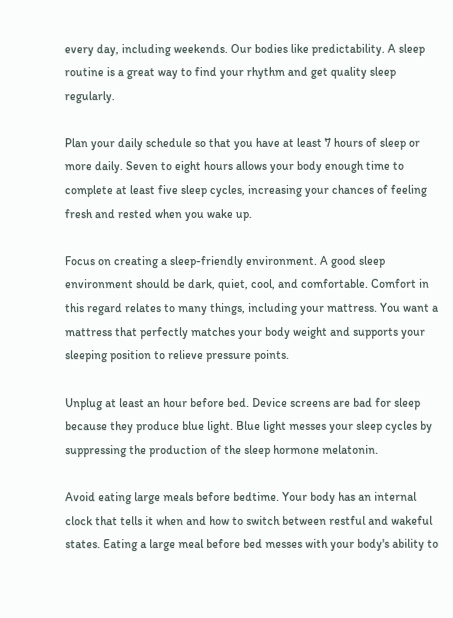every day, including weekends. Our bodies like predictability. A sleep routine is a great way to find your rhythm and get quality sleep regularly.

Plan your daily schedule so that you have at least 7 hours of sleep or more daily. Seven to eight hours allows your body enough time to complete at least five sleep cycles, increasing your chances of feeling fresh and rested when you wake up.

Focus on creating a sleep-friendly environment. A good sleep environment should be dark, quiet, cool, and comfortable. Comfort in this regard relates to many things, including your mattress. You want a mattress that perfectly matches your body weight and supports your sleeping position to relieve pressure points.

Unplug at least an hour before bed. Device screens are bad for sleep because they produce blue light. Blue light messes your sleep cycles by suppressing the production of the sleep hormone melatonin.

Avoid eating large meals before bedtime. Your body has an internal clock that tells it when and how to switch between restful and wakeful states. Eating a large meal before bed messes with your body's ability to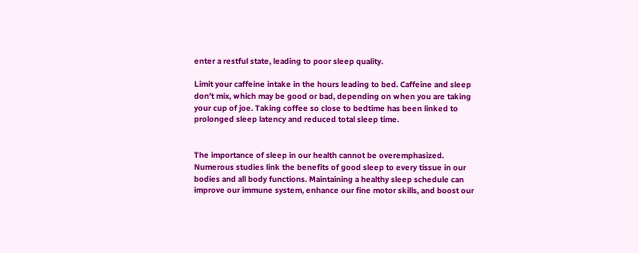enter a restful state, leading to poor sleep quality.

Limit your caffeine intake in the hours leading to bed. Caffeine and sleep don’t mix, which may be good or bad, depending on when you are taking your cup of joe. Taking coffee so close to bedtime has been linked to prolonged sleep latency and reduced total sleep time.


The importance of sleep in our health cannot be overemphasized. Numerous studies link the benefits of good sleep to every tissue in our bodies and all body functions. Maintaining a healthy sleep schedule can improve our immune system, enhance our fine motor skills, and boost our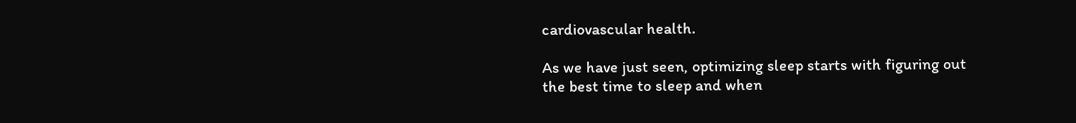cardiovascular health.

As we have just seen, optimizing sleep starts with figuring out the best time to sleep and when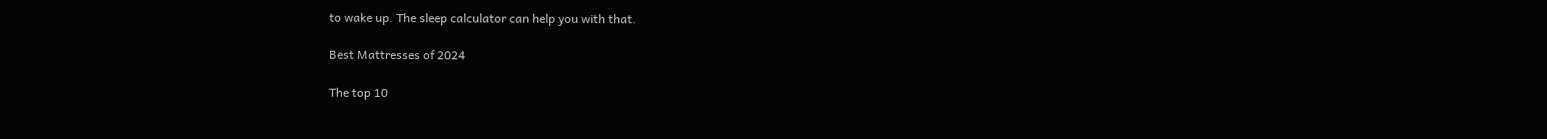to wake up. The sleep calculator can help you with that.

Best Mattresses of 2024

The top 10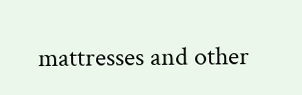mattresses and other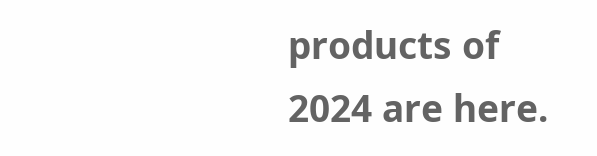products of 2024 are here.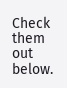Check them out below.